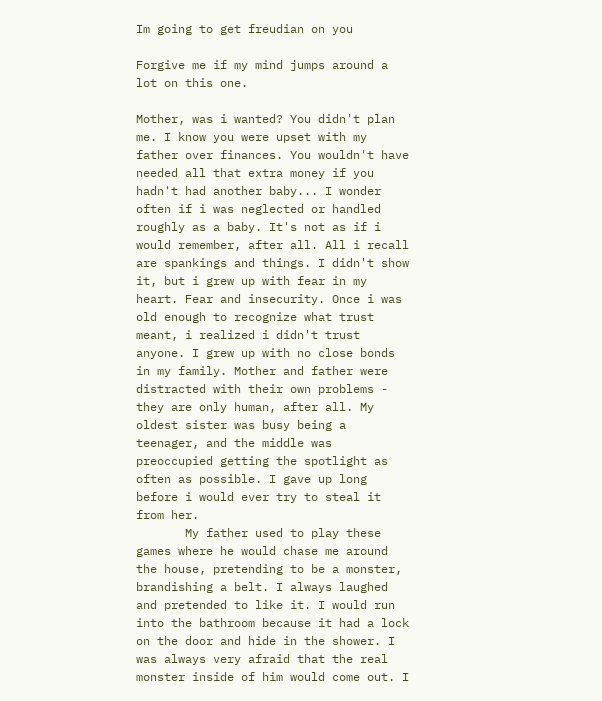Im going to get freudian on you

Forgive me if my mind jumps around a lot on this one.

Mother, was i wanted? You didn't plan me. I know you were upset with my father over finances. You wouldn't have needed all that extra money if you hadn't had another baby... I wonder often if i was neglected or handled roughly as a baby. It's not as if i would remember, after all. All i recall are spankings and things. I didn't show it, but i grew up with fear in my heart. Fear and insecurity. Once i was old enough to recognize what trust meant, i realized i didn't trust anyone. I grew up with no close bonds in my family. Mother and father were distracted with their own problems - they are only human, after all. My oldest sister was busy being a teenager, and the middle was preoccupied getting the spotlight as often as possible. I gave up long before i would ever try to steal it from her.
       My father used to play these games where he would chase me around the house, pretending to be a monster, brandishing a belt. I always laughed and pretended to like it. I would run into the bathroom because it had a lock on the door and hide in the shower. I was always very afraid that the real monster inside of him would come out. I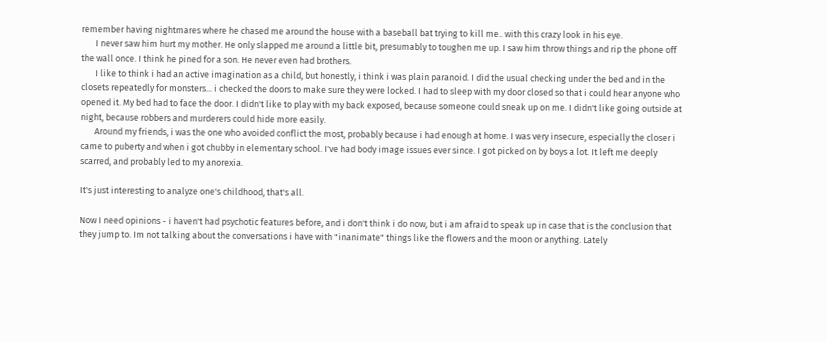remember having nightmares where he chased me around the house with a baseball bat trying to kill me.. with this crazy look in his eye.
       I never saw him hurt my mother. He only slapped me around a little bit, presumably to toughen me up. I saw him throw things and rip the phone off the wall once. I think he pined for a son. He never even had brothers.
       I like to think i had an active imagination as a child, but honestly, i think i was plain paranoid. I did the usual checking under the bed and in the closets repeatedly for monsters... i checked the doors to make sure they were locked. I had to sleep with my door closed so that i could hear anyone who opened it. My bed had to face the door. I didn't like to play with my back exposed, because someone could sneak up on me. I didn't like going outside at night, because robbers and murderers could hide more easily.
       Around my friends, i was the one who avoided conflict the most, probably because i had enough at home. I was very insecure, especially the closer i came to puberty and when i got chubby in elementary school. I've had body image issues ever since. I got picked on by boys a lot. It left me deeply scarred, and probably led to my anorexia.

It's just interesting to analyze one's childhood, that's all.

Now I need opinions - i haven't had psychotic features before, and i don't think i do now, but i am afraid to speak up in case that is the conclusion that they jump to. Im not talking about the conversations i have with "inanimate" things like the flowers and the moon or anything. Lately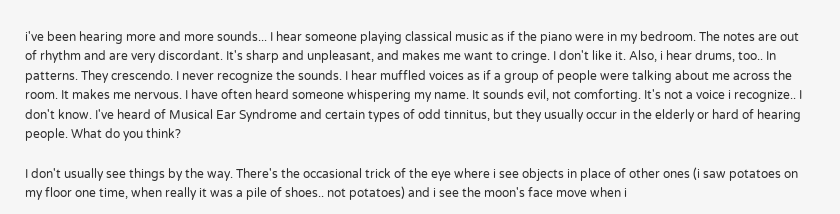i've been hearing more and more sounds... I hear someone playing classical music as if the piano were in my bedroom. The notes are out of rhythm and are very discordant. It's sharp and unpleasant, and makes me want to cringe. I don't like it. Also, i hear drums, too.. In patterns. They crescendo. I never recognize the sounds. I hear muffled voices as if a group of people were talking about me across the room. It makes me nervous. I have often heard someone whispering my name. It sounds evil, not comforting. It's not a voice i recognize.. I don't know. I've heard of Musical Ear Syndrome and certain types of odd tinnitus, but they usually occur in the elderly or hard of hearing people. What do you think?

I don't usually see things by the way. There's the occasional trick of the eye where i see objects in place of other ones (i saw potatoes on my floor one time, when really it was a pile of shoes.. not potatoes) and i see the moon's face move when i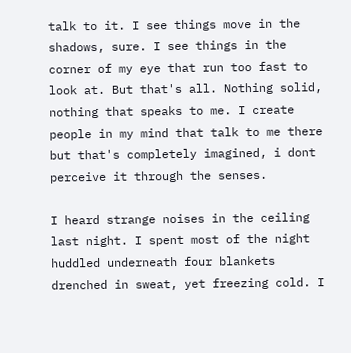talk to it. I see things move in the shadows, sure. I see things in the corner of my eye that run too fast to look at. But that's all. Nothing solid, nothing that speaks to me. I create people in my mind that talk to me there but that's completely imagined, i dont perceive it through the senses.

I heard strange noises in the ceiling last night. I spent most of the night huddled underneath four blankets drenched in sweat, yet freezing cold. I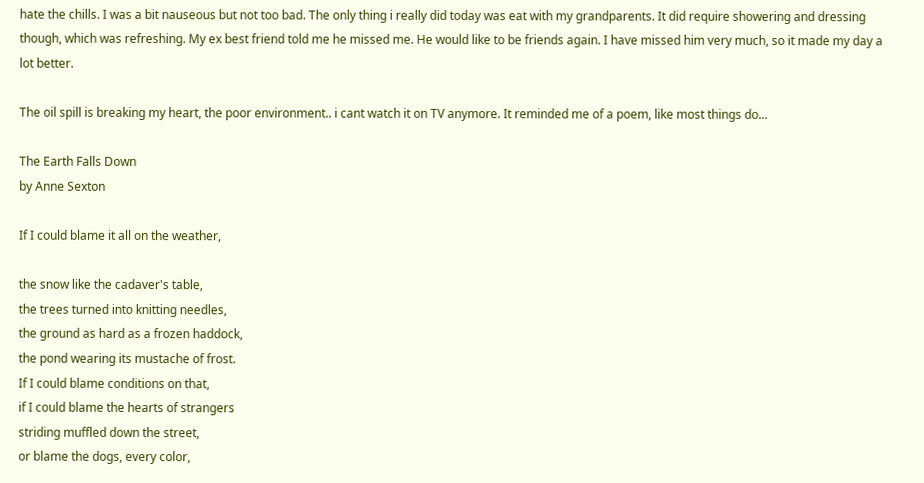hate the chills. I was a bit nauseous but not too bad. The only thing i really did today was eat with my grandparents. It did require showering and dressing though, which was refreshing. My ex best friend told me he missed me. He would like to be friends again. I have missed him very much, so it made my day a lot better.

The oil spill is breaking my heart, the poor environment.. i cant watch it on TV anymore. It reminded me of a poem, like most things do...

The Earth Falls Down
by Anne Sexton

If I could blame it all on the weather,

the snow like the cadaver's table,
the trees turned into knitting needles,
the ground as hard as a frozen haddock,
the pond wearing its mustache of frost.
If I could blame conditions on that,
if I could blame the hearts of strangers
striding muffled down the street,
or blame the dogs, every color,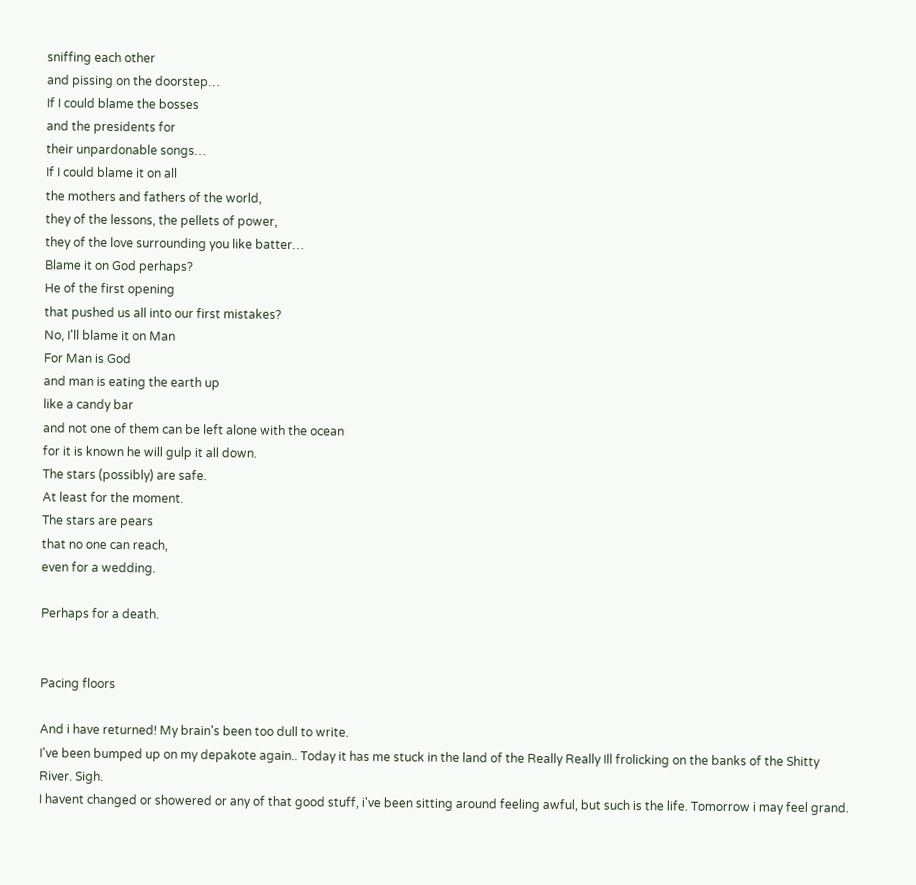sniffing each other
and pissing on the doorstep…
If I could blame the bosses
and the presidents for
their unpardonable songs…
If I could blame it on all
the mothers and fathers of the world,
they of the lessons, the pellets of power,
they of the love surrounding you like batter…
Blame it on God perhaps?
He of the first opening
that pushed us all into our first mistakes?
No, I'll blame it on Man
For Man is God
and man is eating the earth up
like a candy bar
and not one of them can be left alone with the ocean
for it is known he will gulp it all down.
The stars (possibly) are safe.
At least for the moment.
The stars are pears
that no one can reach,
even for a wedding.

Perhaps for a death.


Pacing floors

And i have returned! My brain's been too dull to write.
I've been bumped up on my depakote again.. Today it has me stuck in the land of the Really Really Ill frolicking on the banks of the Shitty River. Sigh.
I havent changed or showered or any of that good stuff, i've been sitting around feeling awful, but such is the life. Tomorrow i may feel grand.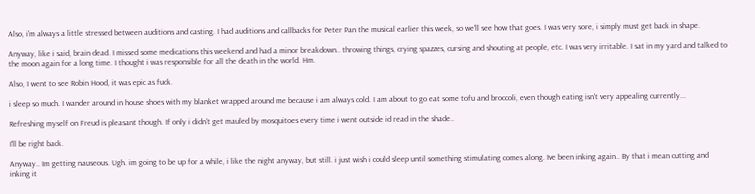Also, i'm always a little stressed between auditions and casting. I had auditions and callbacks for Peter Pan the musical earlier this week, so we'll see how that goes. I was very sore, i simply must get back in shape.

Anyway, like i said, brain dead. I missed some medications this weekend and had a minor breakdown.. throwing things, crying spazzes, cursing and shouting at people, etc. I was very irritable. I sat in my yard and talked to the moon again for a long time. I thought i was responsible for all the death in the world. Hm.

Also, I went to see Robin Hood, it was epic as fuck.

i sleep so much. I wander around in house shoes with my blanket wrapped around me because i am always cold. I am about to go eat some tofu and broccoli, even though eating isn't very appealing currently...

Refreshing myself on Freud is pleasant though. If only i didn't get mauled by mosquitoes every time i went outside id read in the shade..

I'll be right back.

Anyway.. Im getting nauseous. Ugh. im going to be up for a while, i like the night anyway, but still. i just wish i could sleep until something stimulating comes along. Ive been inking again.. By that i mean cutting and inking it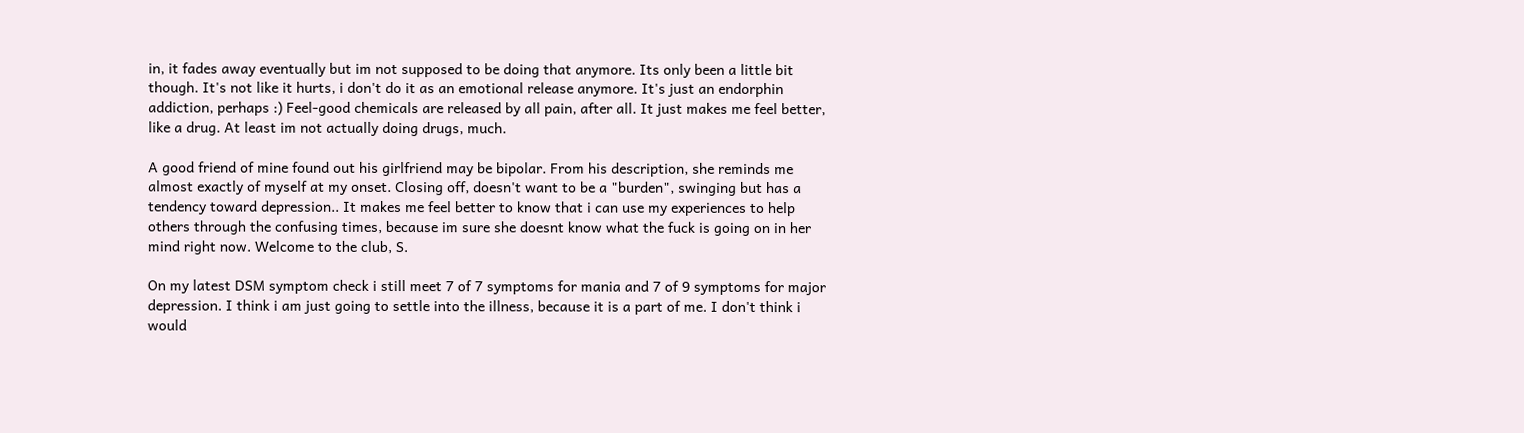in, it fades away eventually but im not supposed to be doing that anymore. Its only been a little bit though. It's not like it hurts, i don't do it as an emotional release anymore. It's just an endorphin addiction, perhaps :) Feel-good chemicals are released by all pain, after all. It just makes me feel better, like a drug. At least im not actually doing drugs, much.

A good friend of mine found out his girlfriend may be bipolar. From his description, she reminds me almost exactly of myself at my onset. Closing off, doesn't want to be a "burden", swinging but has a tendency toward depression.. It makes me feel better to know that i can use my experiences to help others through the confusing times, because im sure she doesnt know what the fuck is going on in her mind right now. Welcome to the club, S.

On my latest DSM symptom check i still meet 7 of 7 symptoms for mania and 7 of 9 symptoms for major depression. I think i am just going to settle into the illness, because it is a part of me. I don't think i would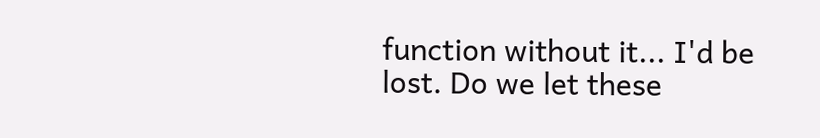function without it... I'd be lost. Do we let these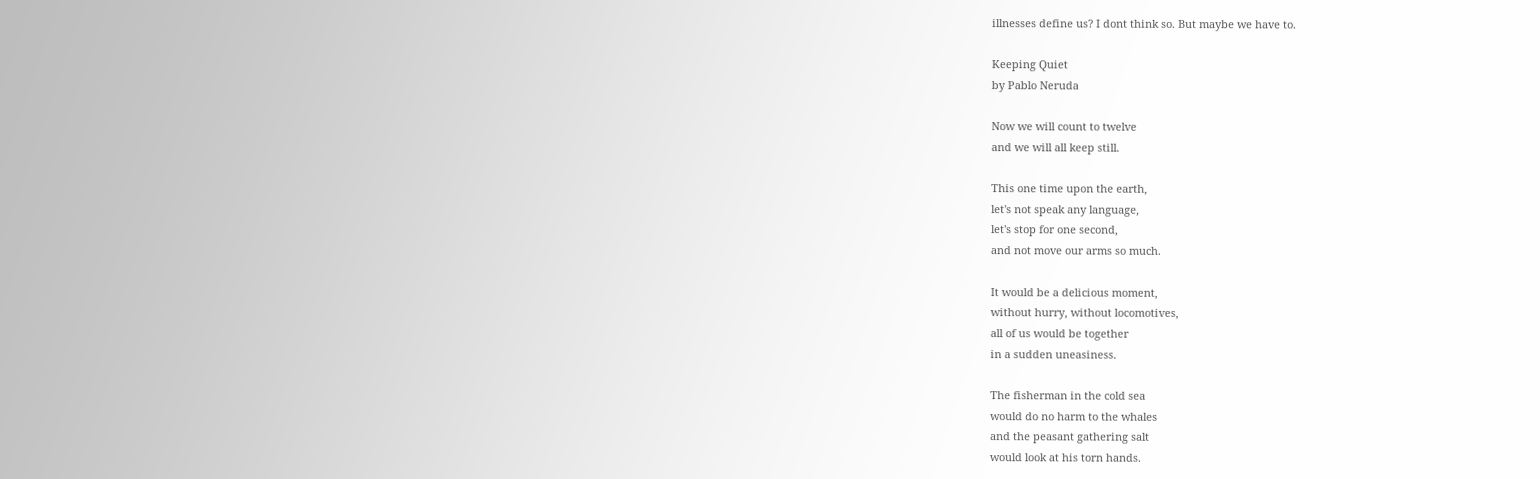illnesses define us? I dont think so. But maybe we have to.

Keeping Quiet
by Pablo Neruda

Now we will count to twelve
and we will all keep still.

This one time upon the earth,
let's not speak any language,
let's stop for one second,
and not move our arms so much.

It would be a delicious moment,
without hurry, without locomotives,
all of us would be together
in a sudden uneasiness.

The fisherman in the cold sea
would do no harm to the whales
and the peasant gathering salt
would look at his torn hands.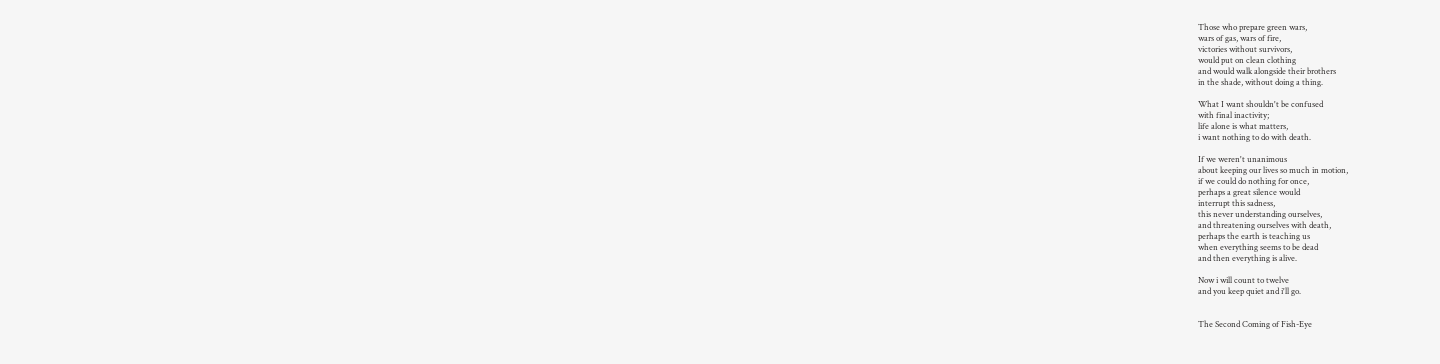Those who prepare green wars,
wars of gas, wars of fire,
victories without survivors,
would put on clean clothing
and would walk alongside their brothers
in the shade, without doing a thing.

What I want shouldn't be confused
with final inactivity;
life alone is what matters,
i want nothing to do with death.

If we weren't unanimous
about keeping our lives so much in motion,
if we could do nothing for once,
perhaps a great silence would
interrupt this sadness,
this never understanding ourselves,
and threatening ourselves with death,
perhaps the earth is teaching us
when everything seems to be dead
and then everything is alive.

Now i will count to twelve
and you keep quiet and i'll go.


The Second Coming of Fish-Eye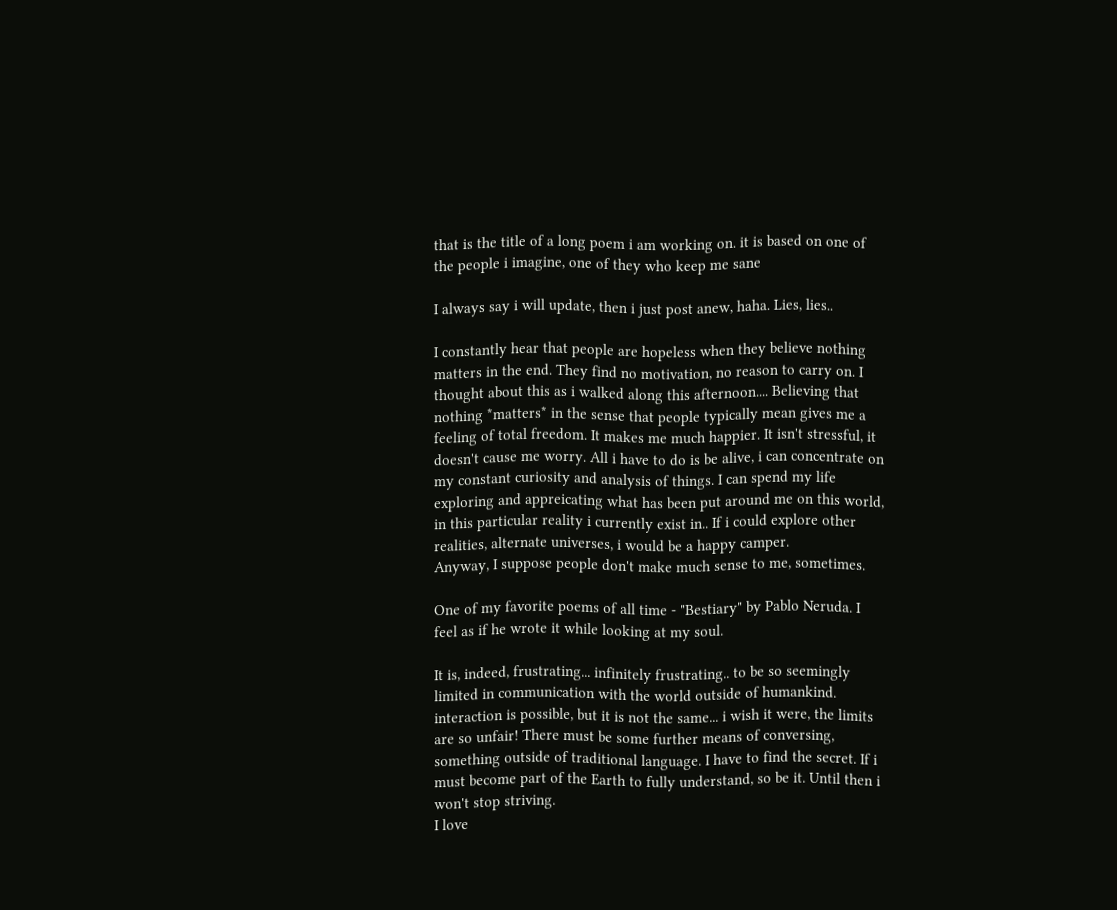that is the title of a long poem i am working on. it is based on one of the people i imagine, one of they who keep me sane

I always say i will update, then i just post anew, haha. Lies, lies..

I constantly hear that people are hopeless when they believe nothing matters in the end. They find no motivation, no reason to carry on. I thought about this as i walked along this afternoon.... Believing that nothing *matters* in the sense that people typically mean gives me a feeling of total freedom. It makes me much happier. It isn't stressful, it doesn't cause me worry. All i have to do is be alive, i can concentrate on my constant curiosity and analysis of things. I can spend my life exploring and appreicating what has been put around me on this world, in this particular reality i currently exist in.. If i could explore other realities, alternate universes, i would be a happy camper.
Anyway, I suppose people don't make much sense to me, sometimes.

One of my favorite poems of all time - "Bestiary" by Pablo Neruda. I feel as if he wrote it while looking at my soul.

It is, indeed, frustrating... infinitely frustrating.. to be so seemingly limited in communication with the world outside of humankind. interaction is possible, but it is not the same... i wish it were, the limits are so unfair! There must be some further means of conversing, something outside of traditional language. I have to find the secret. If i must become part of the Earth to fully understand, so be it. Until then i won't stop striving.
I love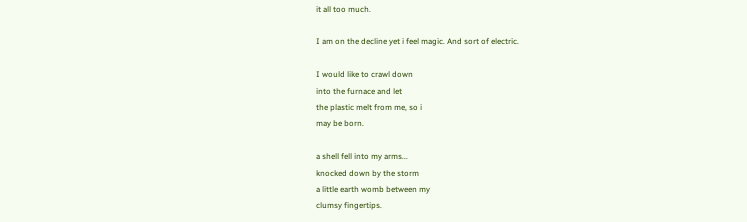it all too much.

I am on the decline yet i feel magic. And sort of electric.

I would like to crawl down
into the furnace and let
the plastic melt from me, so i
may be born.

a shell fell into my arms...
knocked down by the storm
a little earth womb between my
clumsy fingertips.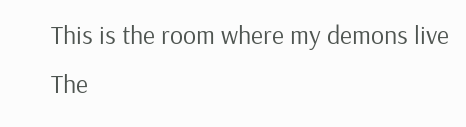This is the room where my demons live
The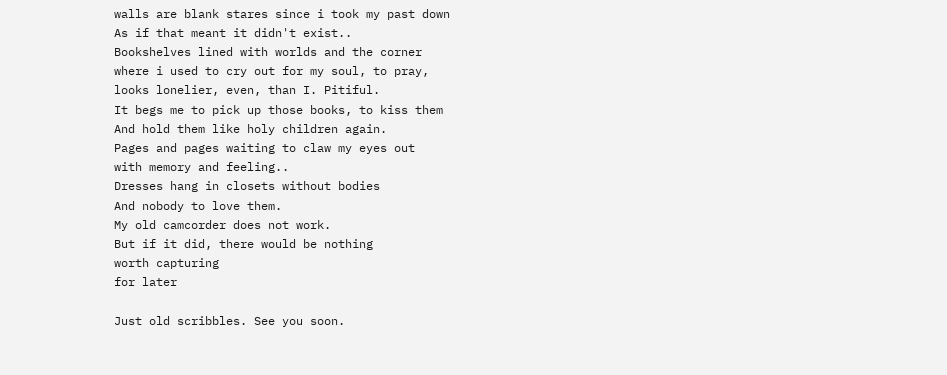walls are blank stares since i took my past down
As if that meant it didn't exist..
Bookshelves lined with worlds and the corner
where i used to cry out for my soul, to pray,
looks lonelier, even, than I. Pitiful.
It begs me to pick up those books, to kiss them
And hold them like holy children again.
Pages and pages waiting to claw my eyes out
with memory and feeling..
Dresses hang in closets without bodies
And nobody to love them.
My old camcorder does not work.
But if it did, there would be nothing
worth capturing
for later

Just old scribbles. See you soon.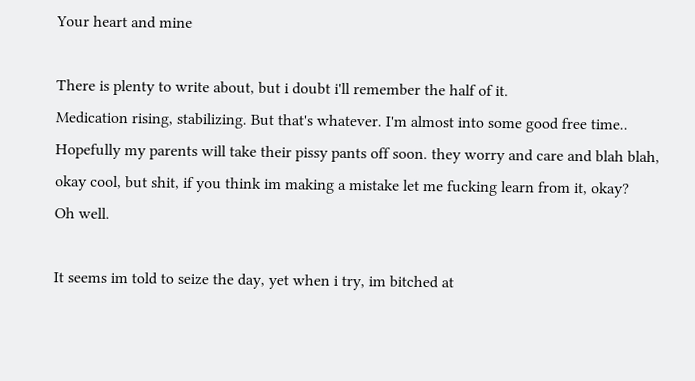Your heart and mine

There is plenty to write about, but i doubt i'll remember the half of it.
Medication rising, stabilizing. But that's whatever. I'm almost into some good free time.. Hopefully my parents will take their pissy pants off soon. they worry and care and blah blah, okay cool, but shit, if you think im making a mistake let me fucking learn from it, okay?
Oh well.

It seems im told to seize the day, yet when i try, im bitched at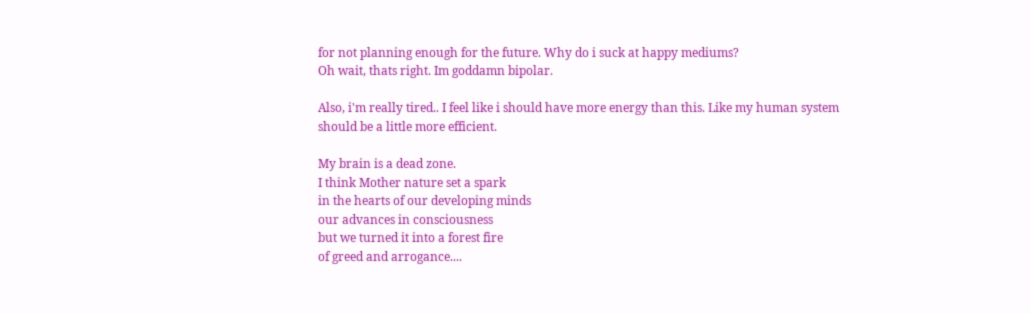for not planning enough for the future. Why do i suck at happy mediums?
Oh wait, thats right. Im goddamn bipolar.

Also, i'm really tired.. I feel like i should have more energy than this. Like my human system should be a little more efficient.

My brain is a dead zone.
I think Mother nature set a spark
in the hearts of our developing minds
our advances in consciousness
but we turned it into a forest fire
of greed and arrogance....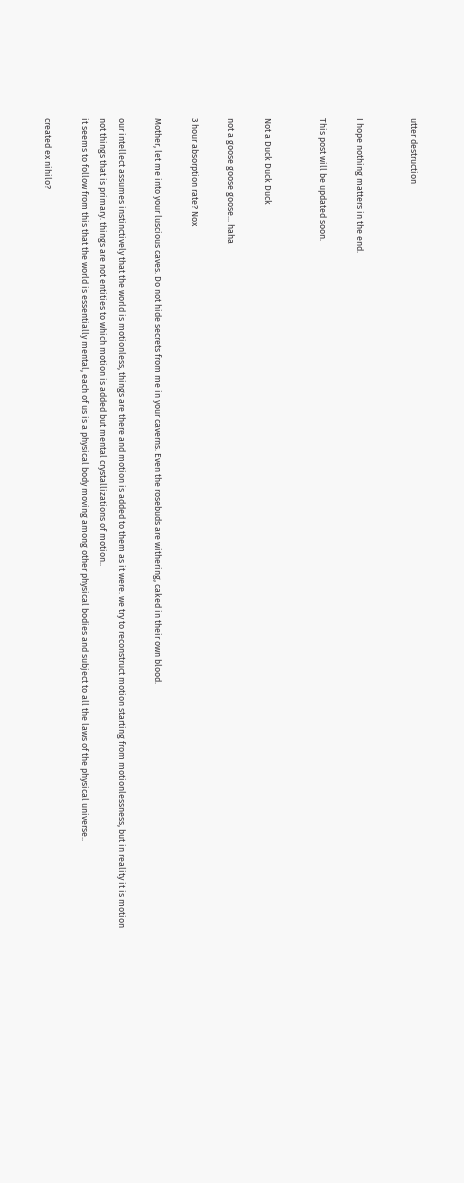utter destruction


I hope nothing matters in the end.

This post will be updated soon.


Not a Duck Duck Duck

not a goose goose goose... haha

3 hour absorption rate? Nox

Mother, let me into your luscious caves. Do not hide secrets from me in your caverns. Even the rosebuds are withering, caked in their own blood.

our intellect assumes instinctively that the world is motionless, things are there and motion is added to them as it were. we try to reconstruct motion starting from motionlessness, but in reality it is motion not things that is primary. things are not entities to which motion is added but mental crystallizations of motion..
it seems to follow from this that the world is essentially mental, each of us is a physical body moving among other physical bodies and subject to all the laws of the physical universe..

created ex nihilo?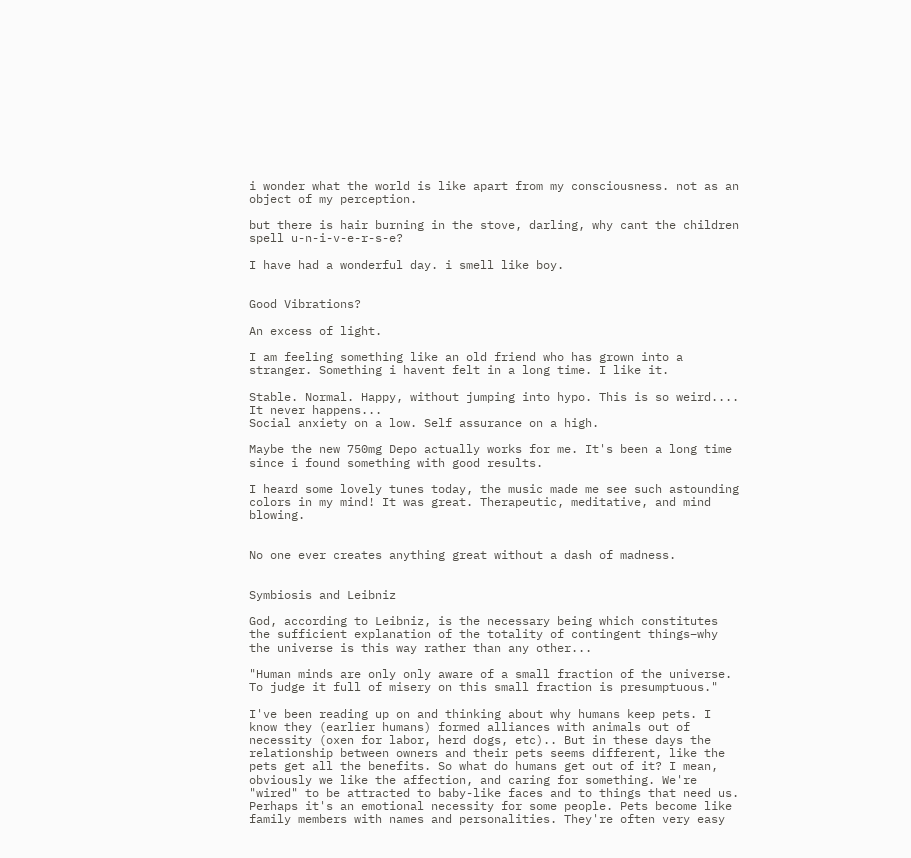i wonder what the world is like apart from my consciousness. not as an object of my perception.

but there is hair burning in the stove, darling, why cant the children spell u-n-i-v-e-r-s-e?

I have had a wonderful day. i smell like boy.


Good Vibrations?

An excess of light.

I am feeling something like an old friend who has grown into a stranger. Something i havent felt in a long time. I like it.

Stable. Normal. Happy, without jumping into hypo. This is so weird.... It never happens...
Social anxiety on a low. Self assurance on a high.

Maybe the new 750mg Depo actually works for me. It's been a long time since i found something with good results.

I heard some lovely tunes today, the music made me see such astounding colors in my mind! It was great. Therapeutic, meditative, and mind blowing.


No one ever creates anything great without a dash of madness.


Symbiosis and Leibniz

God, according to Leibniz, is the necessary being which constitutes the sufficient explanation of the totality of contingent things–why the universe is this way rather than any other...

"Human minds are only only aware of a small fraction of the universe. To judge it full of misery on this small fraction is presumptuous."

I've been reading up on and thinking about why humans keep pets. I know they (earlier humans) formed alliances with animals out of necessity (oxen for labor, herd dogs, etc).. But in these days the relationship between owners and their pets seems different, like the pets get all the benefits. So what do humans get out of it? I mean, obviously we like the affection, and caring for something. We're "wired" to be attracted to baby-like faces and to things that need us. Perhaps it's an emotional necessity for some people. Pets become like family members with names and personalities. They're often very easy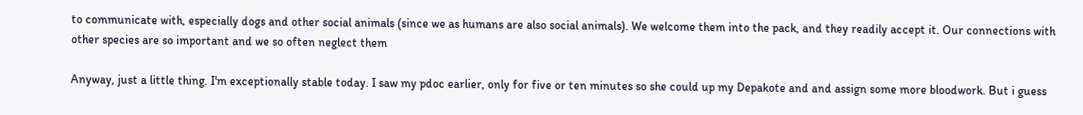to communicate with, especially dogs and other social animals (since we as humans are also social animals). We welcome them into the pack, and they readily accept it. Our connections with other species are so important and we so often neglect them

Anyway, just a little thing. I'm exceptionally stable today. I saw my pdoc earlier, only for five or ten minutes so she could up my Depakote and and assign some more bloodwork. But i guess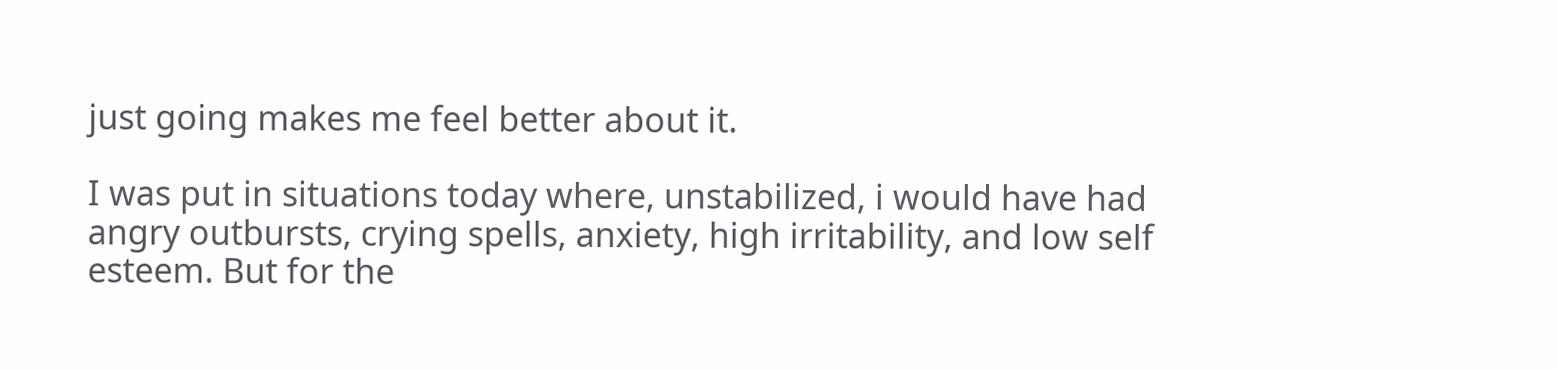just going makes me feel better about it.

I was put in situations today where, unstabilized, i would have had angry outbursts, crying spells, anxiety, high irritability, and low self esteem. But for the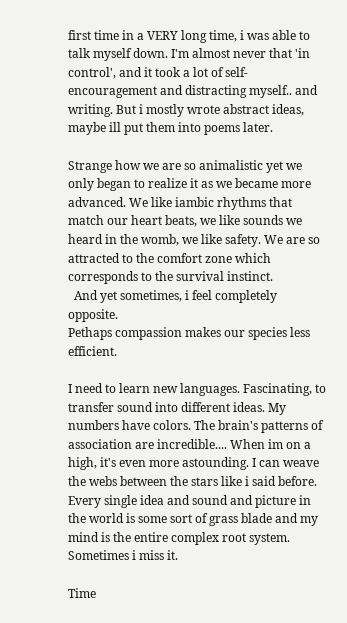first time in a VERY long time, i was able to talk myself down. I'm almost never that 'in control', and it took a lot of self-encouragement and distracting myself.. and writing. But i mostly wrote abstract ideas, maybe ill put them into poems later.

Strange how we are so animalistic yet we only began to realize it as we became more advanced. We like iambic rhythms that match our heart beats, we like sounds we heard in the womb, we like safety. We are so attracted to the comfort zone which corresponds to the survival instinct.
  And yet sometimes, i feel completely opposite.
Pethaps compassion makes our species less efficient.

I need to learn new languages. Fascinating, to transfer sound into different ideas. My numbers have colors. The brain's patterns of association are incredible.... When im on a high, it's even more astounding. I can weave the webs between the stars like i said before. Every single idea and sound and picture in the world is some sort of grass blade and my mind is the entire complex root system. Sometimes i miss it.

Time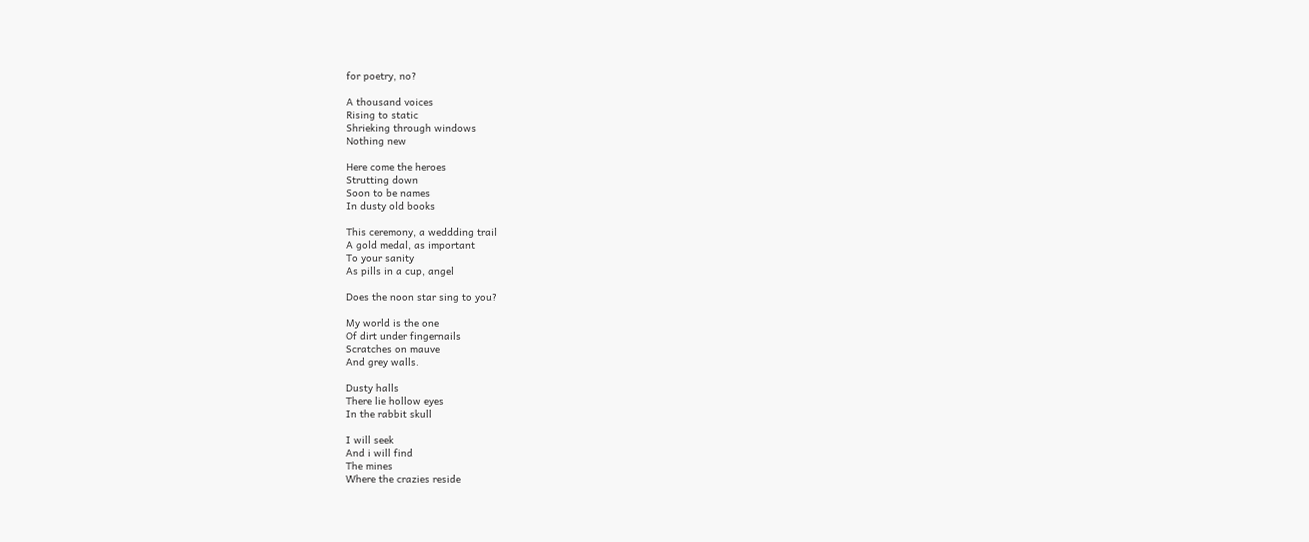for poetry, no?

A thousand voices
Rising to static
Shrieking through windows
Nothing new

Here come the heroes
Strutting down
Soon to be names
In dusty old books

This ceremony, a weddding trail
A gold medal, as important
To your sanity
As pills in a cup, angel

Does the noon star sing to you?

My world is the one
Of dirt under fingernails
Scratches on mauve
And grey walls.

Dusty halls
There lie hollow eyes
In the rabbit skull

I will seek
And i will find
The mines
Where the crazies reside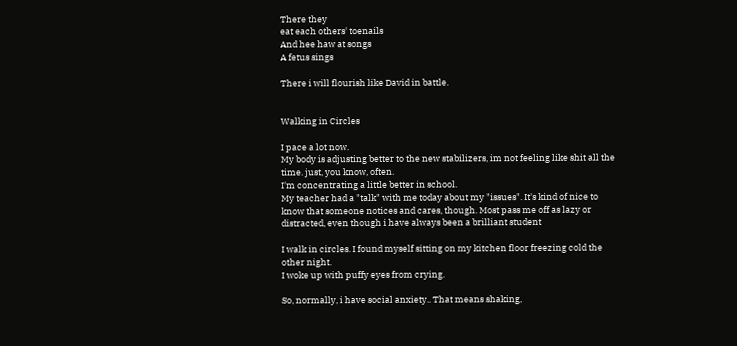There they
eat each others' toenails
And hee haw at songs
A fetus sings

There i will flourish like David in battle.


Walking in Circles

I pace a lot now.
My body is adjusting better to the new stabilizers, im not feeling like shit all the time. just, you know, often.
I'm concentrating a little better in school.
My teacher had a "talk" with me today about my "issues". It's kind of nice to know that someone notices and cares, though. Most pass me off as lazy or distracted, even though i have always been a brilliant student

I walk in circles. I found myself sitting on my kitchen floor freezing cold the other night.
I woke up with puffy eyes from crying.

So, normally, i have social anxiety.. That means shaking,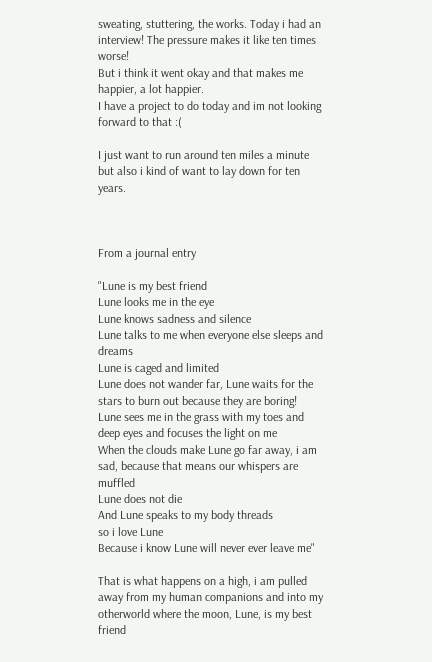sweating, stuttering, the works. Today i had an interview! The pressure makes it like ten times worse!
But i think it went okay and that makes me happier, a lot happier.
I have a project to do today and im not looking forward to that :(

I just want to run around ten miles a minute but also i kind of want to lay down for ten years.



From a journal entry

"Lune is my best friend
Lune looks me in the eye
Lune knows sadness and silence
Lune talks to me when everyone else sleeps and dreams
Lune is caged and limited
Lune does not wander far, Lune waits for the stars to burn out because they are boring!
Lune sees me in the grass with my toes and deep eyes and focuses the light on me
When the clouds make Lune go far away, i am sad, because that means our whispers are muffled
Lune does not die
And Lune speaks to my body threads
so i love Lune
Because i know Lune will never ever leave me"

That is what happens on a high, i am pulled away from my human companions and into my otherworld where the moon, Lune, is my best friend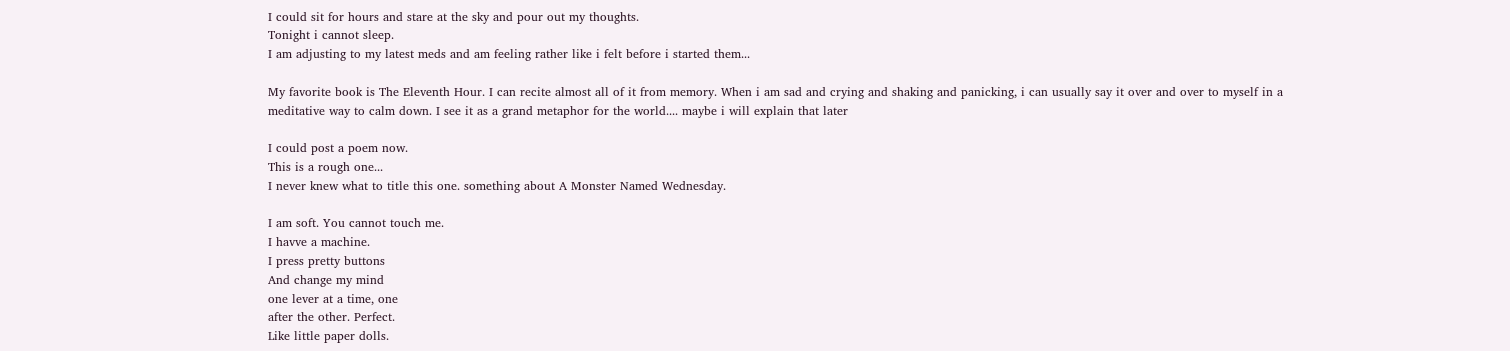I could sit for hours and stare at the sky and pour out my thoughts.
Tonight i cannot sleep.
I am adjusting to my latest meds and am feeling rather like i felt before i started them...

My favorite book is The Eleventh Hour. I can recite almost all of it from memory. When i am sad and crying and shaking and panicking, i can usually say it over and over to myself in a meditative way to calm down. I see it as a grand metaphor for the world.... maybe i will explain that later

I could post a poem now.
This is a rough one...
I never knew what to title this one. something about A Monster Named Wednesday.

I am soft. You cannot touch me.
I havve a machine.
I press pretty buttons
And change my mind
one lever at a time, one
after the other. Perfect.
Like little paper dolls.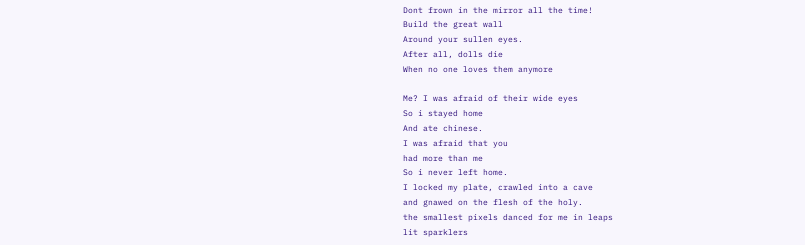Dont frown in the mirror all the time!
Build the great wall
Around your sullen eyes.
After all, dolls die
When no one loves them anymore

Me? I was afraid of their wide eyes
So i stayed home
And ate chinese.
I was afraid that you
had more than me
So i never left home.
I locked my plate, crawled into a cave
and gnawed on the flesh of the holy.
the smallest pixels danced for me in leaps
lit sparklers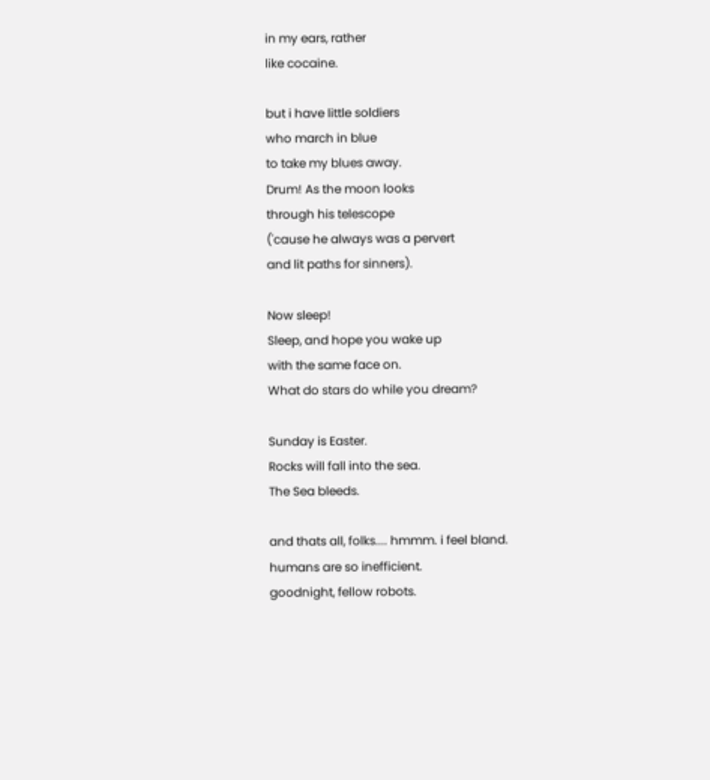in my ears, rather
like cocaine.

but i have little soldiers
who march in blue
to take my blues away.
Drum! As the moon looks
through his telescope
('cause he always was a pervert
and lit paths for sinners).

Now sleep!
Sleep, and hope you wake up
with the same face on.
What do stars do while you dream?

Sunday is Easter.
Rocks will fall into the sea.
The Sea bleeds.

and thats all, folks.... hmmm. i feel bland.
humans are so inefficient.
goodnight, fellow robots.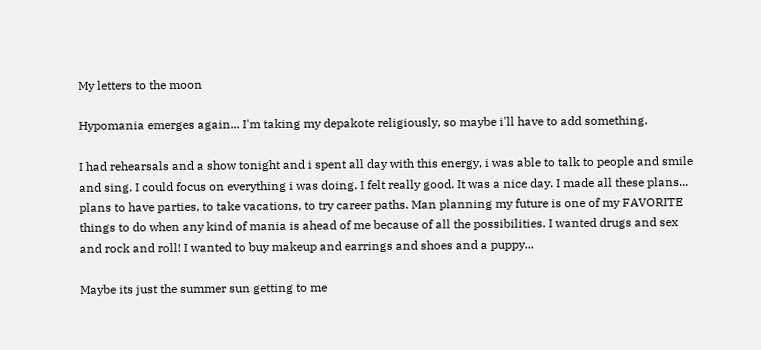My letters to the moon

Hypomania emerges again... I'm taking my depakote religiously, so maybe i'll have to add something.

I had rehearsals and a show tonight and i spent all day with this energy, i was able to talk to people and smile and sing. I could focus on everything i was doing. I felt really good. It was a nice day. I made all these plans... plans to have parties, to take vacations, to try career paths. Man planning my future is one of my FAVORITE things to do when any kind of mania is ahead of me because of all the possibilities. I wanted drugs and sex and rock and roll! I wanted to buy makeup and earrings and shoes and a puppy...

Maybe its just the summer sun getting to me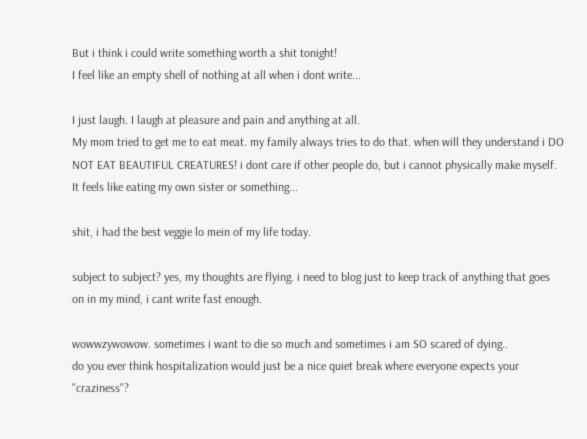But i think i could write something worth a shit tonight!
I feel like an empty shell of nothing at all when i dont write...

I just laugh. I laugh at pleasure and pain and anything at all.
My mom tried to get me to eat meat. my family always tries to do that. when will they understand i DO NOT EAT BEAUTIFUL CREATURES! i dont care if other people do, but i cannot physically make myself. It feels like eating my own sister or something...

shit, i had the best veggie lo mein of my life today.

subject to subject? yes, my thoughts are flying. i need to blog just to keep track of anything that goes on in my mind, i cant write fast enough.

wowwzywowow. sometimes i want to die so much and sometimes i am SO scared of dying..
do you ever think hospitalization would just be a nice quiet break where everyone expects your "craziness"?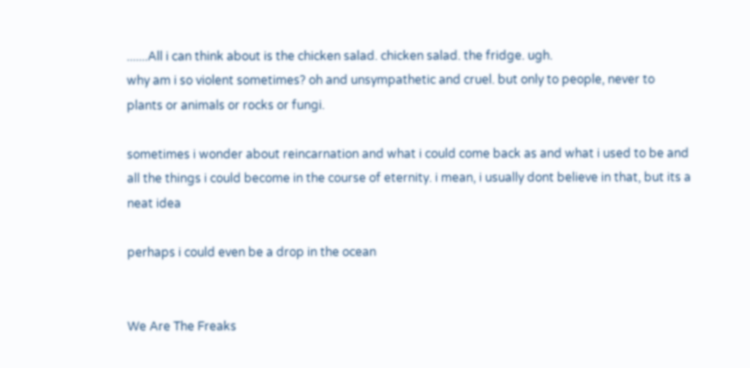.......All i can think about is the chicken salad. chicken salad. the fridge. ugh.
why am i so violent sometimes? oh and unsympathetic and cruel. but only to people, never to plants or animals or rocks or fungi.

sometimes i wonder about reincarnation and what i could come back as and what i used to be and all the things i could become in the course of eternity. i mean, i usually dont believe in that, but its a neat idea

perhaps i could even be a drop in the ocean


We Are The Freaks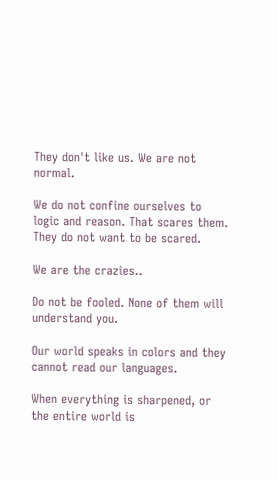They don't like us. We are not normal.

We do not confine ourselves to logic and reason. That scares them. They do not want to be scared.

We are the crazies..

Do not be fooled. None of them will understand you.

Our world speaks in colors and they cannot read our languages.

When everything is sharpened, or the entire world is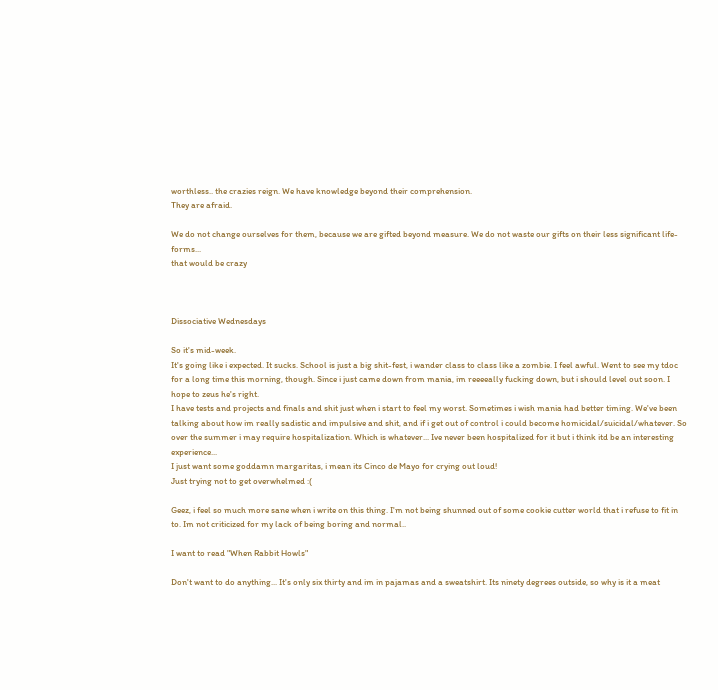worthless.. the crazies reign. We have knowledge beyond their comprehension.
They are afraid.

We do not change ourselves for them, because we are gifted beyond measure. We do not waste our gifts on their less significant life-forms...
that would be crazy



Dissociative Wednesdays

So it's mid-week.
It's going like i expected. It sucks. School is just a big shit-fest, i wander class to class like a zombie. I feel awful. Went to see my tdoc for a long time this morning, though. Since i just came down from mania, im reeeeally fucking down, but i should level out soon. I hope to zeus he's right.
I have tests and projects and finals and shit just when i start to feel my worst. Sometimes i wish mania had better timing. We've been talking about how im really sadistic and impulsive and shit, and if i get out of control i could become homicidal/suicidal/whatever. So over the summer i may require hospitalization. Which is whatever... Ive never been hospitalized for it but i think itd be an interesting experience...
I just want some goddamn margaritas, i mean its Cinco de Mayo for crying out loud!
Just trying not to get overwhelmed :(

Geez, i feel so much more sane when i write on this thing. I'm not being shunned out of some cookie cutter world that i refuse to fit in to. Im not criticized for my lack of being boring and normal..

I want to read "When Rabbit Howls"

Don't want to do anything... It's only six thirty and im in pajamas and a sweatshirt. Its ninety degrees outside, so why is it a meat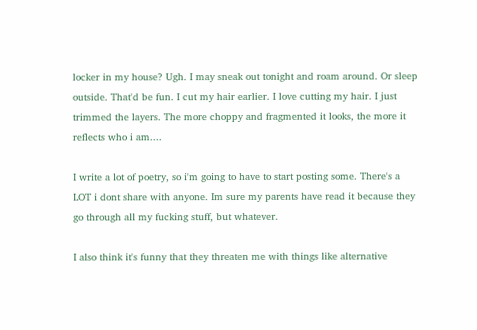locker in my house? Ugh. I may sneak out tonight and roam around. Or sleep outside. That'd be fun. I cut my hair earlier. I love cutting my hair. I just trimmed the layers. The more choppy and fragmented it looks, the more it reflects who i am....

I write a lot of poetry, so i'm going to have to start posting some. There's a LOT i dont share with anyone. Im sure my parents have read it because they go through all my fucking stuff, but whatever.

I also think it's funny that they threaten me with things like alternative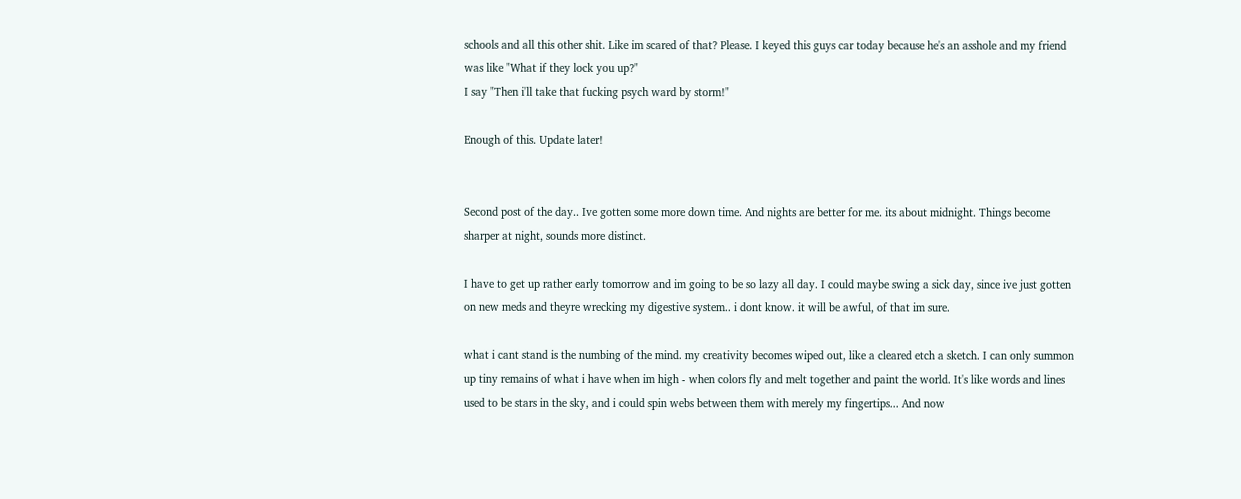schools and all this other shit. Like im scared of that? Please. I keyed this guys car today because he's an asshole and my friend was like "What if they lock you up?"
I say "Then i'll take that fucking psych ward by storm!"

Enough of this. Update later!


Second post of the day.. Ive gotten some more down time. And nights are better for me. its about midnight. Things become sharper at night, sounds more distinct.

I have to get up rather early tomorrow and im going to be so lazy all day. I could maybe swing a sick day, since ive just gotten on new meds and theyre wrecking my digestive system.. i dont know. it will be awful, of that im sure.

what i cant stand is the numbing of the mind. my creativity becomes wiped out, like a cleared etch a sketch. I can only summon up tiny remains of what i have when im high - when colors fly and melt together and paint the world. It's like words and lines used to be stars in the sky, and i could spin webs between them with merely my fingertips... And now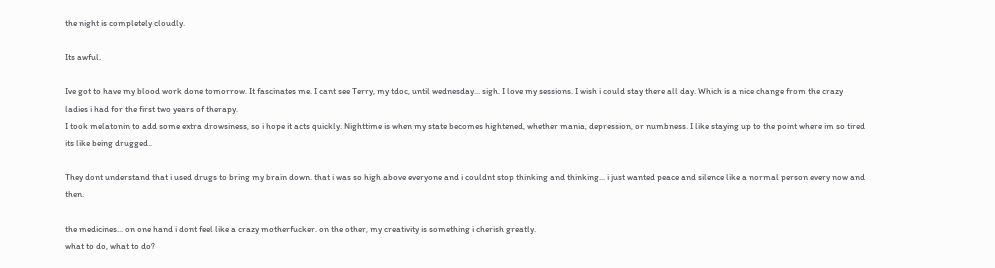the night is completely cloudly.

Its awful.

Ive got to have my blood work done tomorrow. It fascinates me. I cant see Terry, my tdoc, until wednesday... sigh. I love my sessions. I wish i could stay there all day. Which is a nice change from the crazy ladies i had for the first two years of therapy.
I took melatonin to add some extra drowsiness, so i hope it acts quickly. Nighttime is when my state becomes hightened, whether mania, depression, or numbness. I like staying up to the point where im so tired its like being drugged..

They dont understand that i used drugs to bring my brain down. that i was so high above everyone and i couldnt stop thinking and thinking... i just wanted peace and silence like a normal person every now and then.

the medicines... on one hand i dont feel like a crazy motherfucker. on the other, my creativity is something i cherish greatly.
what to do, what to do?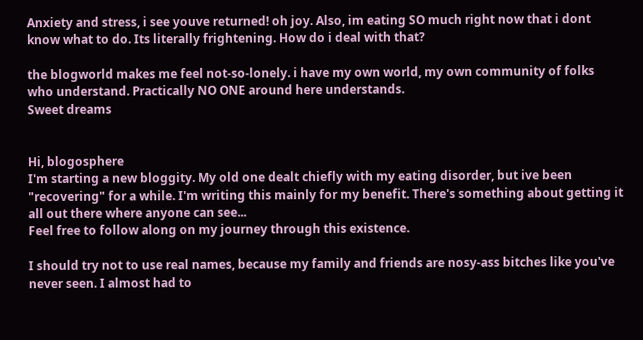Anxiety and stress, i see youve returned! oh joy. Also, im eating SO much right now that i dont know what to do. Its literally frightening. How do i deal with that?

the blogworld makes me feel not-so-lonely. i have my own world, my own community of folks who understand. Practically NO ONE around here understands.
Sweet dreams


Hi, blogosphere
I'm starting a new bloggity. My old one dealt chiefly with my eating disorder, but ive been "recovering" for a while. I'm writing this mainly for my benefit. There's something about getting it all out there where anyone can see...
Feel free to follow along on my journey through this existence.

I should try not to use real names, because my family and friends are nosy-ass bitches like you've never seen. I almost had to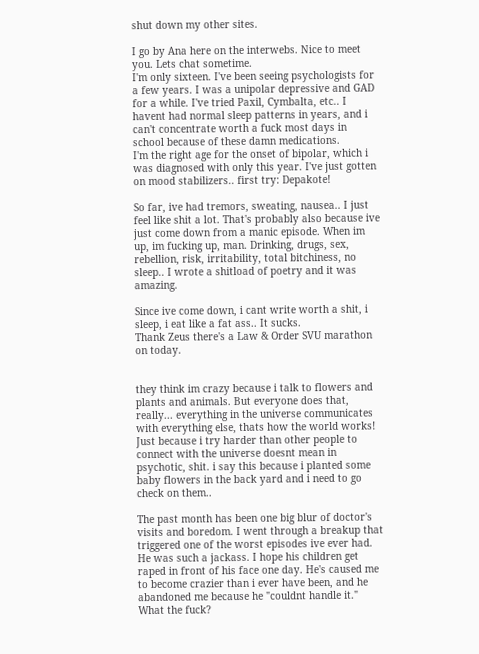shut down my other sites.

I go by Ana here on the interwebs. Nice to meet you. Lets chat sometime.
I'm only sixteen. I've been seeing psychologists for a few years. I was a unipolar depressive and GAD for a while. I've tried Paxil, Cymbalta, etc.. I havent had normal sleep patterns in years, and i can't concentrate worth a fuck most days in school because of these damn medications.
I'm the right age for the onset of bipolar, which i was diagnosed with only this year. I've just gotten on mood stabilizers.. first try: Depakote!

So far, ive had tremors, sweating, nausea.. I just feel like shit a lot. That's probably also because ive just come down from a manic episode. When im up, im fucking up, man. Drinking, drugs, sex, rebellion, risk, irritability, total bitchiness, no sleep.. I wrote a shitload of poetry and it was amazing.

Since ive come down, i cant write worth a shit, i sleep, i eat like a fat ass.. It sucks.
Thank Zeus there's a Law & Order SVU marathon on today.


they think im crazy because i talk to flowers and plants and animals. But everyone does that, really... everything in the universe communicates with everything else, thats how the world works! Just because i try harder than other people to connect with the universe doesnt mean in psychotic, shit. i say this because i planted some baby flowers in the back yard and i need to go check on them..

The past month has been one big blur of doctor's visits and boredom. I went through a breakup that triggered one of the worst episodes ive ever had. He was such a jackass. I hope his children get raped in front of his face one day. He's caused me to become crazier than i ever have been, and he abandoned me because he "couldnt handle it." What the fuck?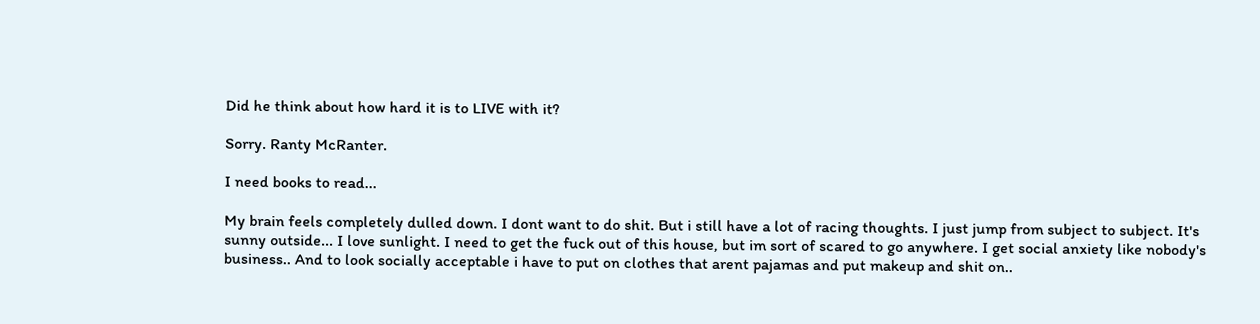Did he think about how hard it is to LIVE with it?

Sorry. Ranty McRanter.

I need books to read...

My brain feels completely dulled down. I dont want to do shit. But i still have a lot of racing thoughts. I just jump from subject to subject. It's sunny outside... I love sunlight. I need to get the fuck out of this house, but im sort of scared to go anywhere. I get social anxiety like nobody's business.. And to look socially acceptable i have to put on clothes that arent pajamas and put makeup and shit on..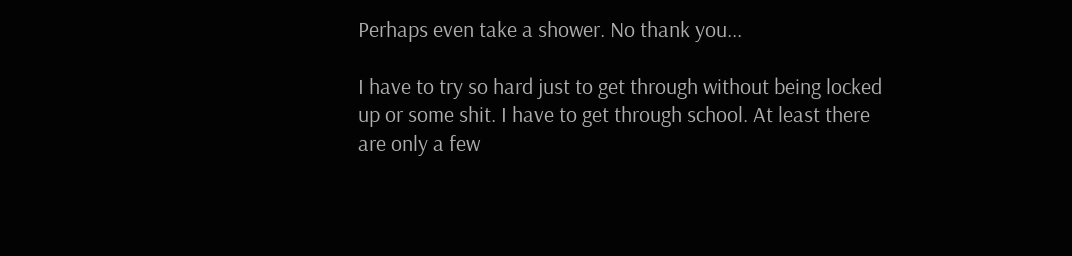Perhaps even take a shower. No thank you...

I have to try so hard just to get through without being locked up or some shit. I have to get through school. At least there are only a few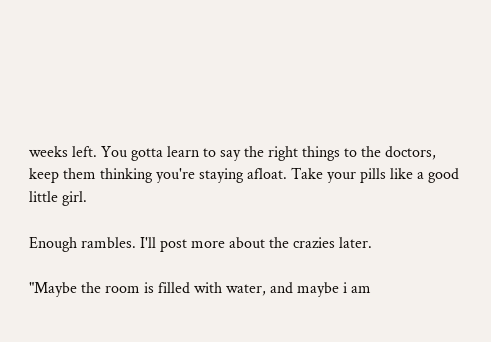weeks left. You gotta learn to say the right things to the doctors, keep them thinking you're staying afloat. Take your pills like a good little girl.

Enough rambles. I'll post more about the crazies later.

"Maybe the room is filled with water, and maybe i am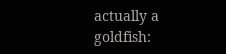actually a goldfish: